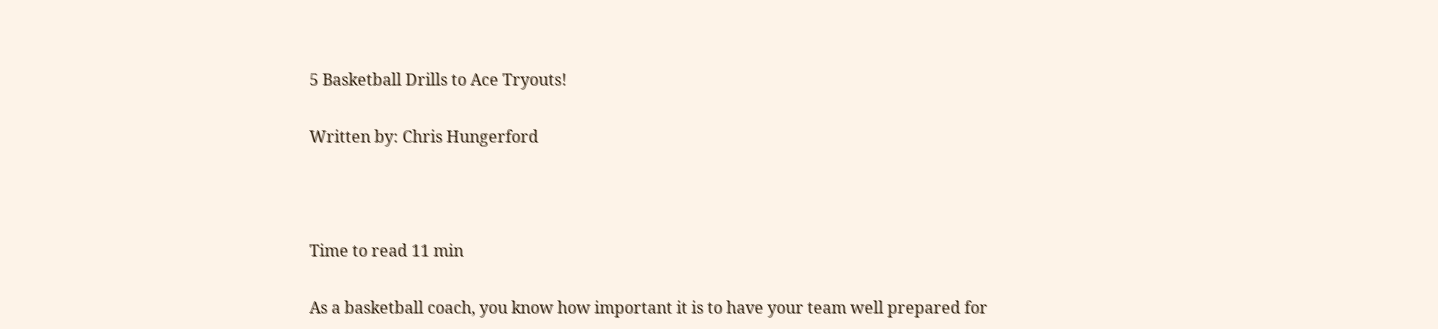5 Basketball Drills to Ace Tryouts!

Written by: Chris Hungerford



Time to read 11 min

As a basketball coach, you know how important it is to have your team well prepared for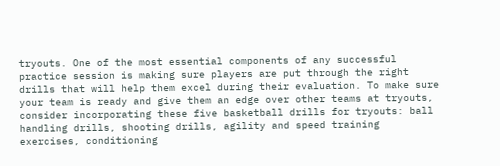tryouts. One of the most essential components of any successful practice session is making sure players are put through the right drills that will help them excel during their evaluation. To make sure your team is ready and give them an edge over other teams at tryouts, consider incorporating these five basketball drills for tryouts: ball handling drills, shooting drills, agility and speed training exercises, conditioning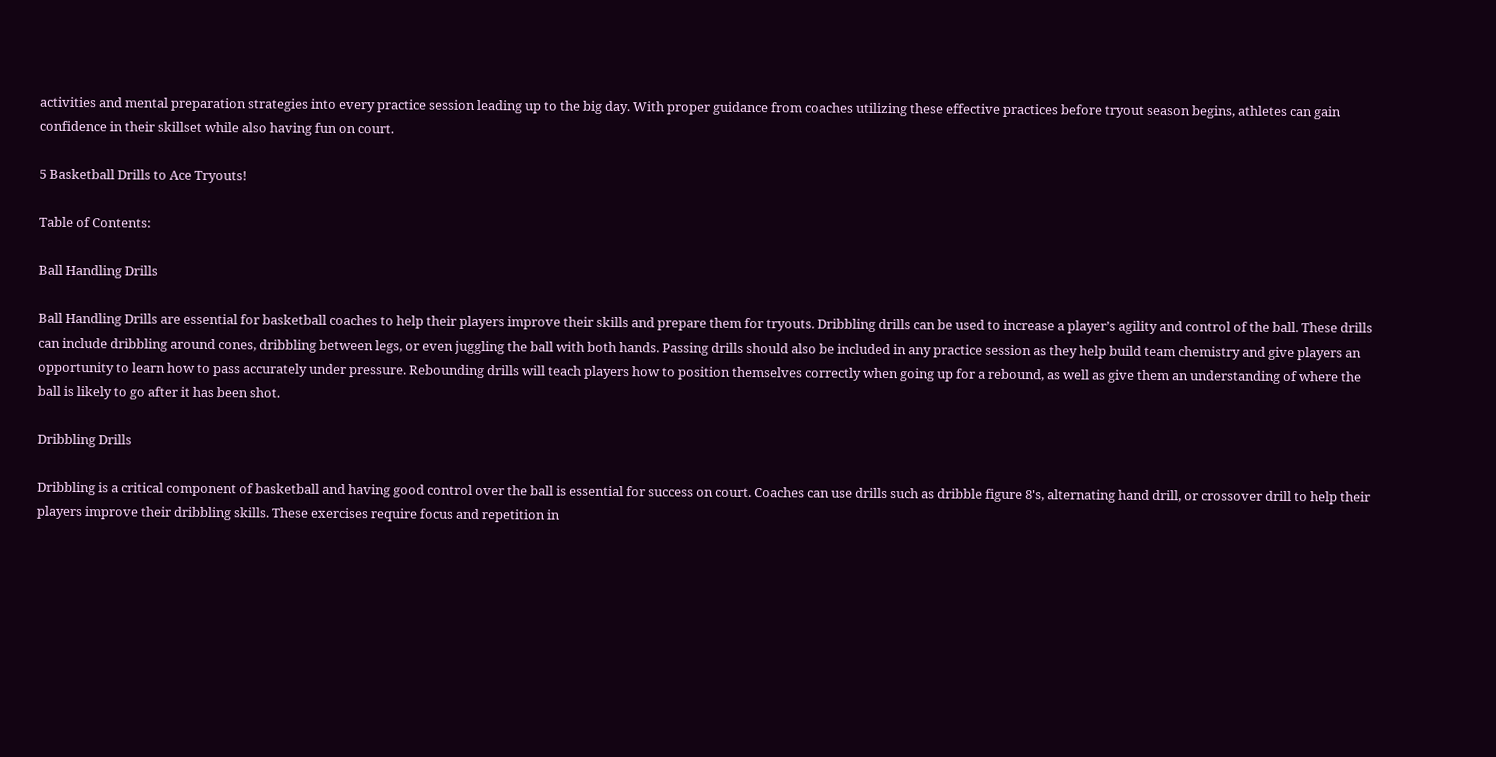activities and mental preparation strategies into every practice session leading up to the big day. With proper guidance from coaches utilizing these effective practices before tryout season begins, athletes can gain confidence in their skillset while also having fun on court.

5 Basketball Drills to Ace Tryouts!

Table of Contents:

Ball Handling Drills

Ball Handling Drills are essential for basketball coaches to help their players improve their skills and prepare them for tryouts. Dribbling drills can be used to increase a player’s agility and control of the ball. These drills can include dribbling around cones, dribbling between legs, or even juggling the ball with both hands. Passing drills should also be included in any practice session as they help build team chemistry and give players an opportunity to learn how to pass accurately under pressure. Rebounding drills will teach players how to position themselves correctly when going up for a rebound, as well as give them an understanding of where the ball is likely to go after it has been shot.

Dribbling Drills

Dribbling is a critical component of basketball and having good control over the ball is essential for success on court. Coaches can use drills such as dribble figure 8's, alternating hand drill, or crossover drill to help their players improve their dribbling skills. These exercises require focus and repetition in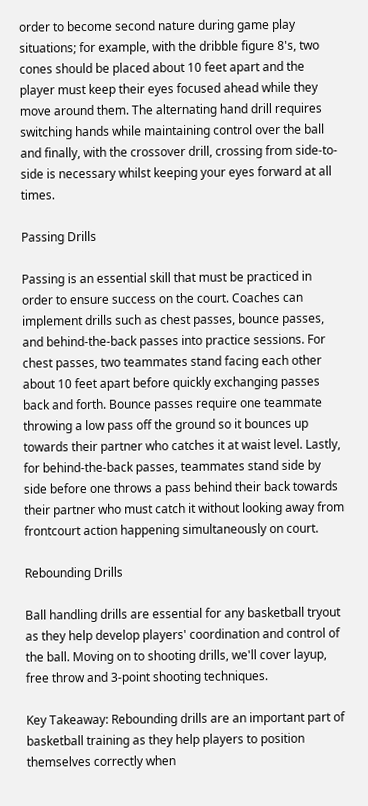order to become second nature during game play situations; for example, with the dribble figure 8's, two cones should be placed about 10 feet apart and the player must keep their eyes focused ahead while they move around them. The alternating hand drill requires switching hands while maintaining control over the ball and finally, with the crossover drill, crossing from side-to-side is necessary whilst keeping your eyes forward at all times.

Passing Drills

Passing is an essential skill that must be practiced in order to ensure success on the court. Coaches can implement drills such as chest passes, bounce passes, and behind-the-back passes into practice sessions. For chest passes, two teammates stand facing each other about 10 feet apart before quickly exchanging passes back and forth. Bounce passes require one teammate throwing a low pass off the ground so it bounces up towards their partner who catches it at waist level. Lastly, for behind-the-back passes, teammates stand side by side before one throws a pass behind their back towards their partner who must catch it without looking away from frontcourt action happening simultaneously on court.

Rebounding Drills

Ball handling drills are essential for any basketball tryout as they help develop players' coordination and control of the ball. Moving on to shooting drills, we'll cover layup, free throw and 3-point shooting techniques.

Key Takeaway: Rebounding drills are an important part of basketball training as they help players to position themselves correctly when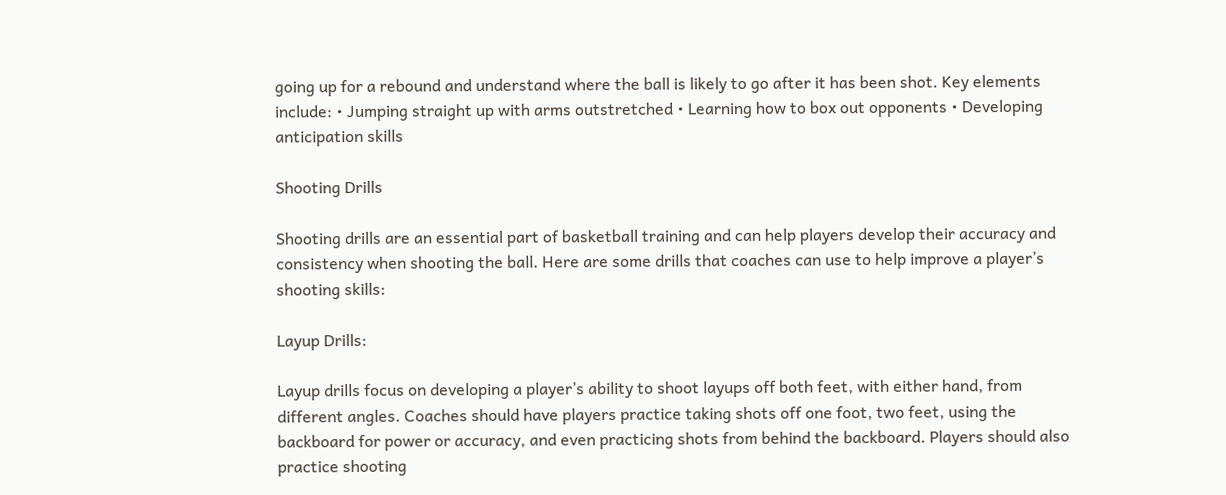going up for a rebound and understand where the ball is likely to go after it has been shot. Key elements include: • Jumping straight up with arms outstretched • Learning how to box out opponents • Developing anticipation skills

Shooting Drills

Shooting drills are an essential part of basketball training and can help players develop their accuracy and consistency when shooting the ball. Here are some drills that coaches can use to help improve a player’s shooting skills:

Layup Drills:

Layup drills focus on developing a player’s ability to shoot layups off both feet, with either hand, from different angles. Coaches should have players practice taking shots off one foot, two feet, using the backboard for power or accuracy, and even practicing shots from behind the backboard. Players should also practice shooting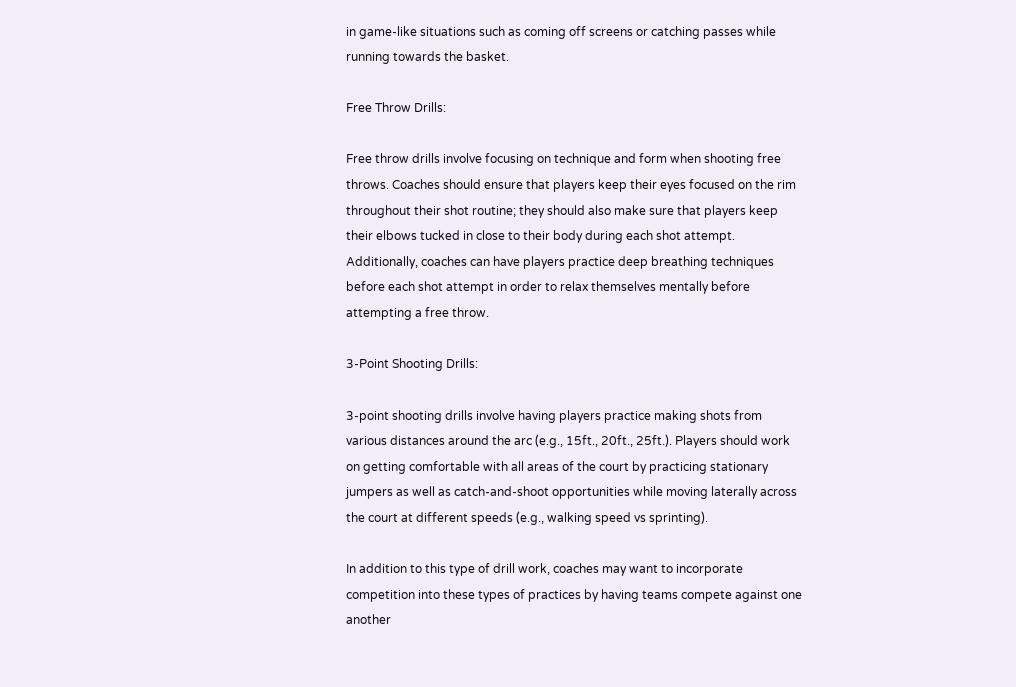in game-like situations such as coming off screens or catching passes while running towards the basket.

Free Throw Drills:

Free throw drills involve focusing on technique and form when shooting free throws. Coaches should ensure that players keep their eyes focused on the rim throughout their shot routine; they should also make sure that players keep their elbows tucked in close to their body during each shot attempt. Additionally, coaches can have players practice deep breathing techniques before each shot attempt in order to relax themselves mentally before attempting a free throw.

3-Point Shooting Drills:

3-point shooting drills involve having players practice making shots from various distances around the arc (e.g., 15ft., 20ft., 25ft.). Players should work on getting comfortable with all areas of the court by practicing stationary jumpers as well as catch-and-shoot opportunities while moving laterally across the court at different speeds (e.g., walking speed vs sprinting).

In addition to this type of drill work, coaches may want to incorporate competition into these types of practices by having teams compete against one another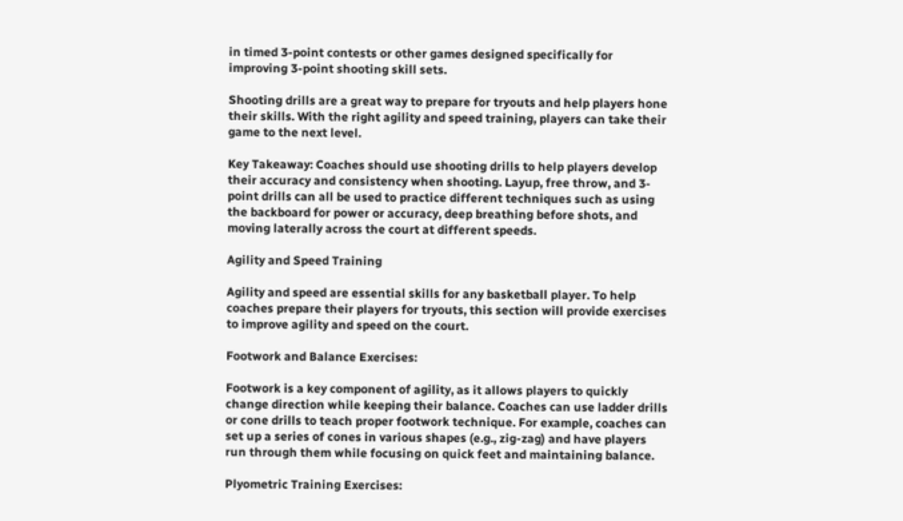in timed 3-point contests or other games designed specifically for improving 3-point shooting skill sets.

Shooting drills are a great way to prepare for tryouts and help players hone their skills. With the right agility and speed training, players can take their game to the next level.

Key Takeaway: Coaches should use shooting drills to help players develop their accuracy and consistency when shooting. Layup, free throw, and 3-point drills can all be used to practice different techniques such as using the backboard for power or accuracy, deep breathing before shots, and moving laterally across the court at different speeds.

Agility and Speed Training

Agility and speed are essential skills for any basketball player. To help coaches prepare their players for tryouts, this section will provide exercises to improve agility and speed on the court.

Footwork and Balance Exercises:

Footwork is a key component of agility, as it allows players to quickly change direction while keeping their balance. Coaches can use ladder drills or cone drills to teach proper footwork technique. For example, coaches can set up a series of cones in various shapes (e.g., zig-zag) and have players run through them while focusing on quick feet and maintaining balance.

Plyometric Training Exercises: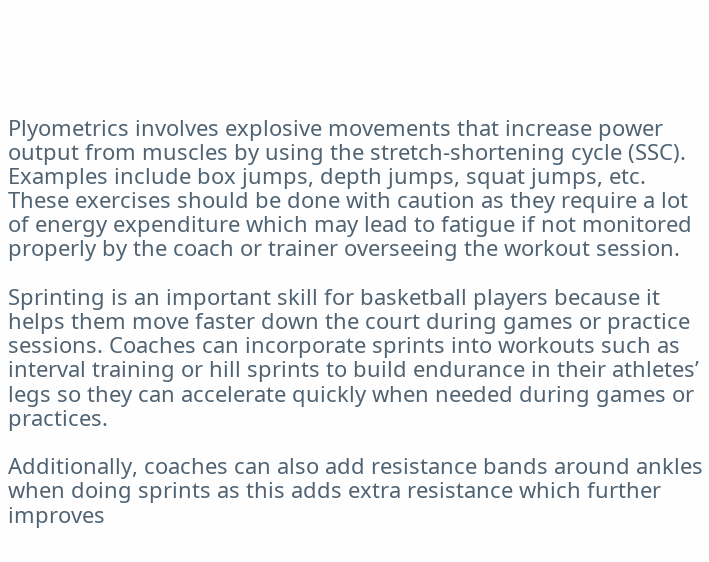Plyometrics involves explosive movements that increase power output from muscles by using the stretch-shortening cycle (SSC). Examples include box jumps, depth jumps, squat jumps, etc. These exercises should be done with caution as they require a lot of energy expenditure which may lead to fatigue if not monitored properly by the coach or trainer overseeing the workout session.

Sprinting is an important skill for basketball players because it helps them move faster down the court during games or practice sessions. Coaches can incorporate sprints into workouts such as interval training or hill sprints to build endurance in their athletes’ legs so they can accelerate quickly when needed during games or practices.

Additionally, coaches can also add resistance bands around ankles when doing sprints as this adds extra resistance which further improves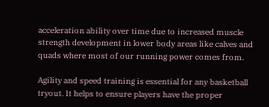acceleration ability over time due to increased muscle strength development in lower body areas like calves and quads where most of our running power comes from.

Agility and speed training is essential for any basketball tryout. It helps to ensure players have the proper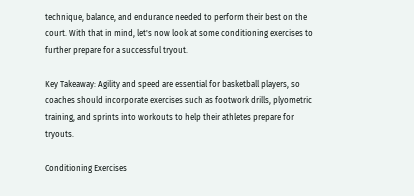technique, balance, and endurance needed to perform their best on the court. With that in mind, let's now look at some conditioning exercises to further prepare for a successful tryout.

Key Takeaway: Agility and speed are essential for basketball players, so coaches should incorporate exercises such as footwork drills, plyometric training, and sprints into workouts to help their athletes prepare for tryouts.

Conditioning Exercises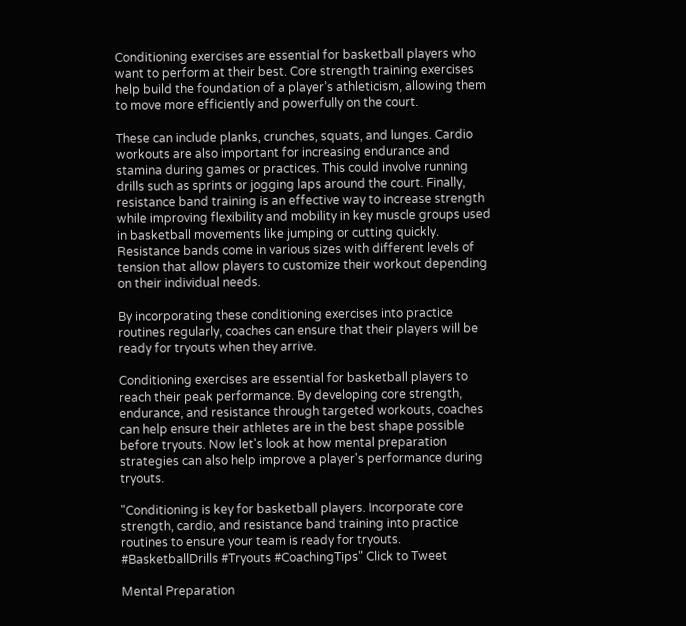Conditioning exercises are essential for basketball players who want to perform at their best. Core strength training exercises help build the foundation of a player’s athleticism, allowing them to move more efficiently and powerfully on the court.

These can include planks, crunches, squats, and lunges. Cardio workouts are also important for increasing endurance and stamina during games or practices. This could involve running drills such as sprints or jogging laps around the court. Finally, resistance band training is an effective way to increase strength while improving flexibility and mobility in key muscle groups used in basketball movements like jumping or cutting quickly. Resistance bands come in various sizes with different levels of tension that allow players to customize their workout depending on their individual needs.

By incorporating these conditioning exercises into practice routines regularly, coaches can ensure that their players will be ready for tryouts when they arrive.

Conditioning exercises are essential for basketball players to reach their peak performance. By developing core strength, endurance, and resistance through targeted workouts, coaches can help ensure their athletes are in the best shape possible before tryouts. Now let's look at how mental preparation strategies can also help improve a player's performance during tryouts.

"Conditioning is key for basketball players. Incorporate core strength, cardio, and resistance band training into practice routines to ensure your team is ready for tryouts. #BasketballDrills #Tryouts #CoachingTips" Click to Tweet

Mental Preparation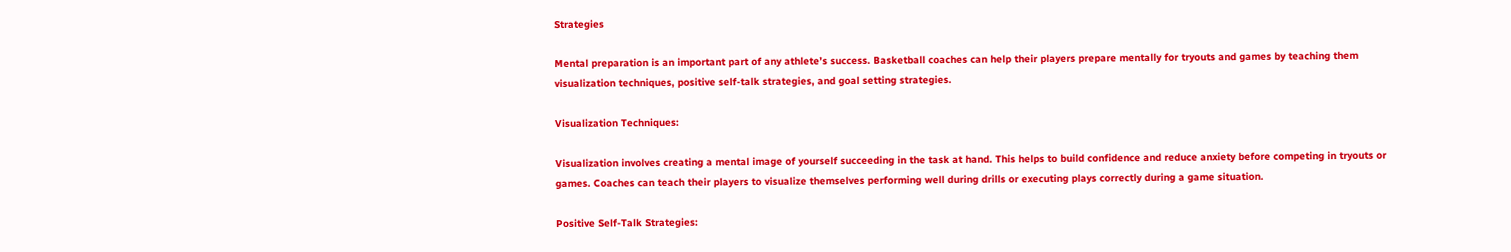Strategies

Mental preparation is an important part of any athlete’s success. Basketball coaches can help their players prepare mentally for tryouts and games by teaching them visualization techniques, positive self-talk strategies, and goal setting strategies.

Visualization Techniques:

Visualization involves creating a mental image of yourself succeeding in the task at hand. This helps to build confidence and reduce anxiety before competing in tryouts or games. Coaches can teach their players to visualize themselves performing well during drills or executing plays correctly during a game situation.

Positive Self-Talk Strategies: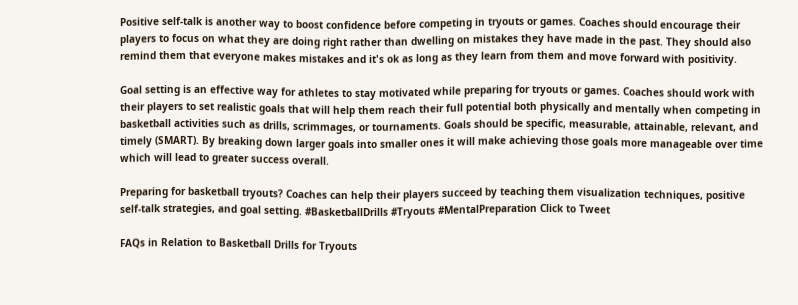Positive self-talk is another way to boost confidence before competing in tryouts or games. Coaches should encourage their players to focus on what they are doing right rather than dwelling on mistakes they have made in the past. They should also remind them that everyone makes mistakes and it's ok as long as they learn from them and move forward with positivity.

Goal setting is an effective way for athletes to stay motivated while preparing for tryouts or games. Coaches should work with their players to set realistic goals that will help them reach their full potential both physically and mentally when competing in basketball activities such as drills, scrimmages, or tournaments. Goals should be specific, measurable, attainable, relevant, and timely (SMART). By breaking down larger goals into smaller ones it will make achieving those goals more manageable over time which will lead to greater success overall.

Preparing for basketball tryouts? Coaches can help their players succeed by teaching them visualization techniques, positive self-talk strategies, and goal setting. #BasketballDrills #Tryouts #MentalPreparation Click to Tweet

FAQs in Relation to Basketball Drills for Tryouts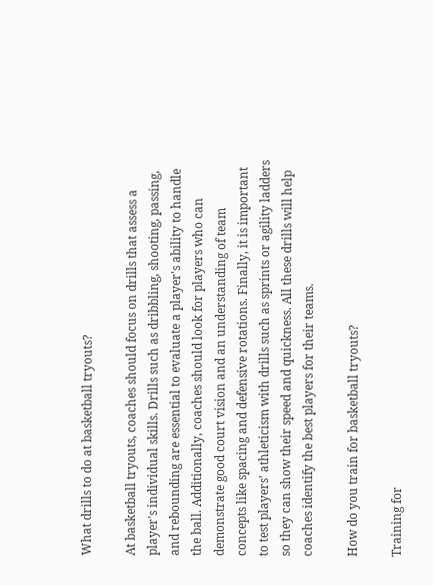What drills to do at basketball tryouts?

At basketball tryouts, coaches should focus on drills that assess a player's individual skills. Drills such as dribbling, shooting, passing, and rebounding are essential to evaluate a player's ability to handle the ball. Additionally, coaches should look for players who can demonstrate good court vision and an understanding of team concepts like spacing and defensive rotations. Finally, it is important to test players' athleticism with drills such as sprints or agility ladders so they can show their speed and quickness. All these drills will help coaches identify the best players for their teams.

How do you train for basketball tryouts?

Training for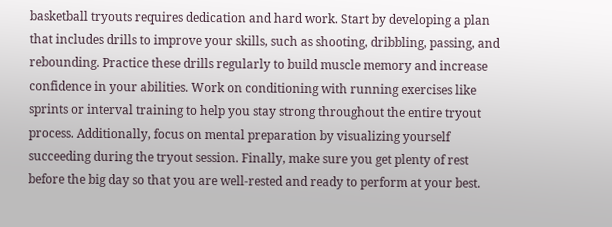basketball tryouts requires dedication and hard work. Start by developing a plan that includes drills to improve your skills, such as shooting, dribbling, passing, and rebounding. Practice these drills regularly to build muscle memory and increase confidence in your abilities. Work on conditioning with running exercises like sprints or interval training to help you stay strong throughout the entire tryout process. Additionally, focus on mental preparation by visualizing yourself succeeding during the tryout session. Finally, make sure you get plenty of rest before the big day so that you are well-rested and ready to perform at your best.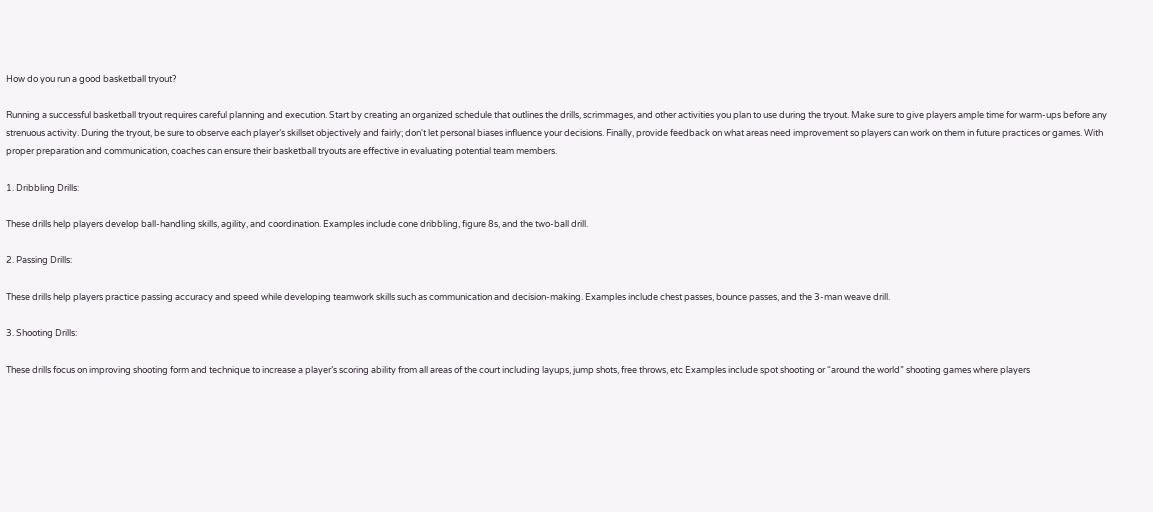How do you run a good basketball tryout?

Running a successful basketball tryout requires careful planning and execution. Start by creating an organized schedule that outlines the drills, scrimmages, and other activities you plan to use during the tryout. Make sure to give players ample time for warm-ups before any strenuous activity. During the tryout, be sure to observe each player’s skillset objectively and fairly; don't let personal biases influence your decisions. Finally, provide feedback on what areas need improvement so players can work on them in future practices or games. With proper preparation and communication, coaches can ensure their basketball tryouts are effective in evaluating potential team members.

1. Dribbling Drills:

These drills help players develop ball-handling skills, agility, and coordination. Examples include cone dribbling, figure 8s, and the two-ball drill.

2. Passing Drills:

These drills help players practice passing accuracy and speed while developing teamwork skills such as communication and decision-making. Examples include chest passes, bounce passes, and the 3-man weave drill.

3. Shooting Drills:

These drills focus on improving shooting form and technique to increase a player’s scoring ability from all areas of the court including layups, jump shots, free throws, etc Examples include spot shooting or “around the world” shooting games where players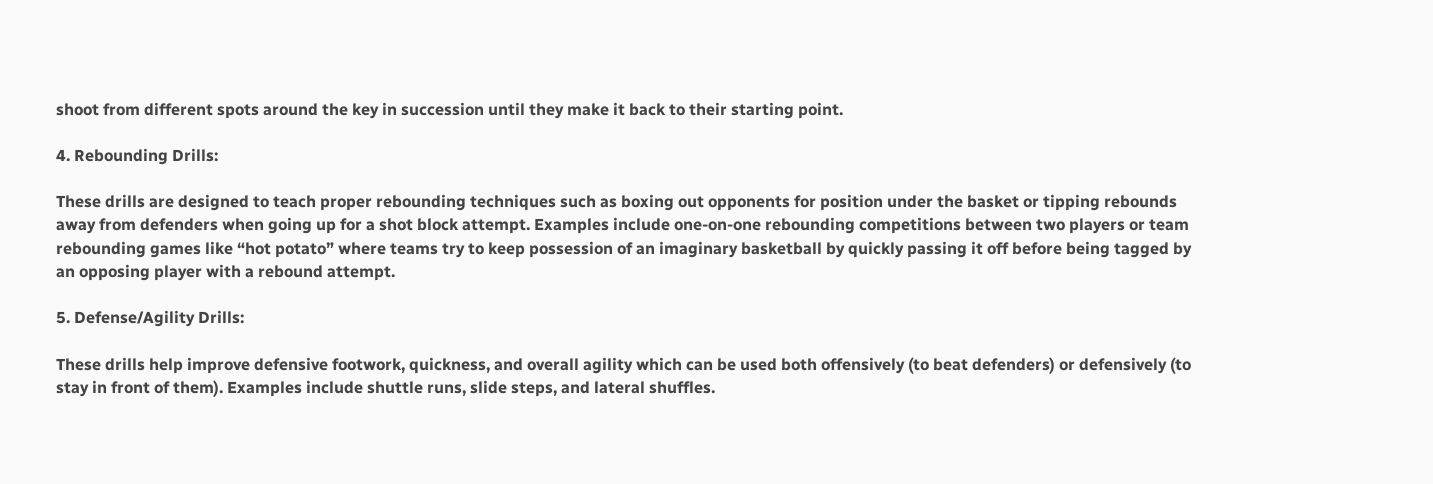shoot from different spots around the key in succession until they make it back to their starting point.

4. Rebounding Drills:

These drills are designed to teach proper rebounding techniques such as boxing out opponents for position under the basket or tipping rebounds away from defenders when going up for a shot block attempt. Examples include one-on-one rebounding competitions between two players or team rebounding games like “hot potato” where teams try to keep possession of an imaginary basketball by quickly passing it off before being tagged by an opposing player with a rebound attempt.

5. Defense/Agility Drills:

These drills help improve defensive footwork, quickness, and overall agility which can be used both offensively (to beat defenders) or defensively (to stay in front of them). Examples include shuttle runs, slide steps, and lateral shuffles.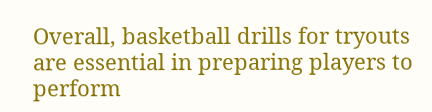Overall, basketball drills for tryouts are essential in preparing players to perform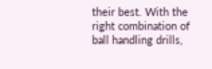their best. With the right combination of ball handling drills,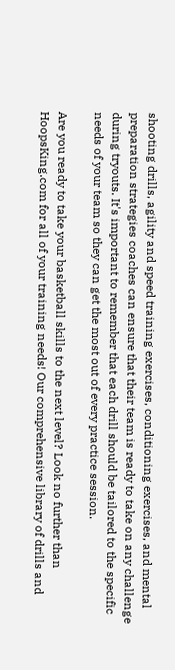shooting drills, agility and speed training exercises, conditioning exercises, and mental preparation strategies coaches can ensure that their team is ready to take on any challenge during tryouts. It's important to remember that each drill should be tailored to the specific needs of your team so they can get the most out of every practice session.

Are you ready to take your basketball skills to the next level? Look no further than HoopsKing.com for all of your training needs! Our comprehensive library of drills and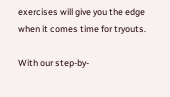exercises will give you the edge when it comes time for tryouts.

With our step-by-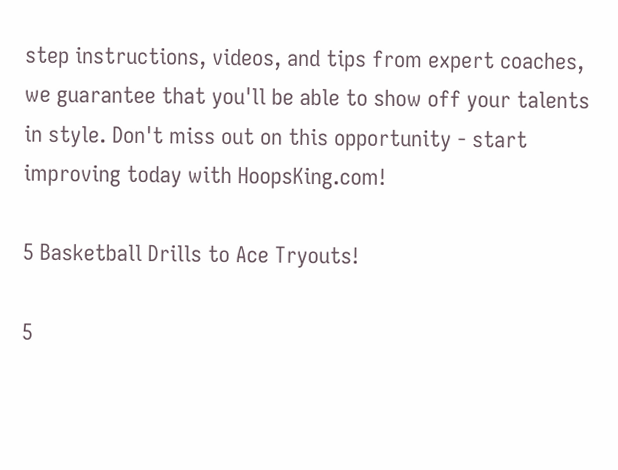step instructions, videos, and tips from expert coaches, we guarantee that you'll be able to show off your talents in style. Don't miss out on this opportunity - start improving today with HoopsKing.com!

5 Basketball Drills to Ace Tryouts!

5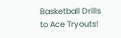Basketball Drills to Ace Tryouts!